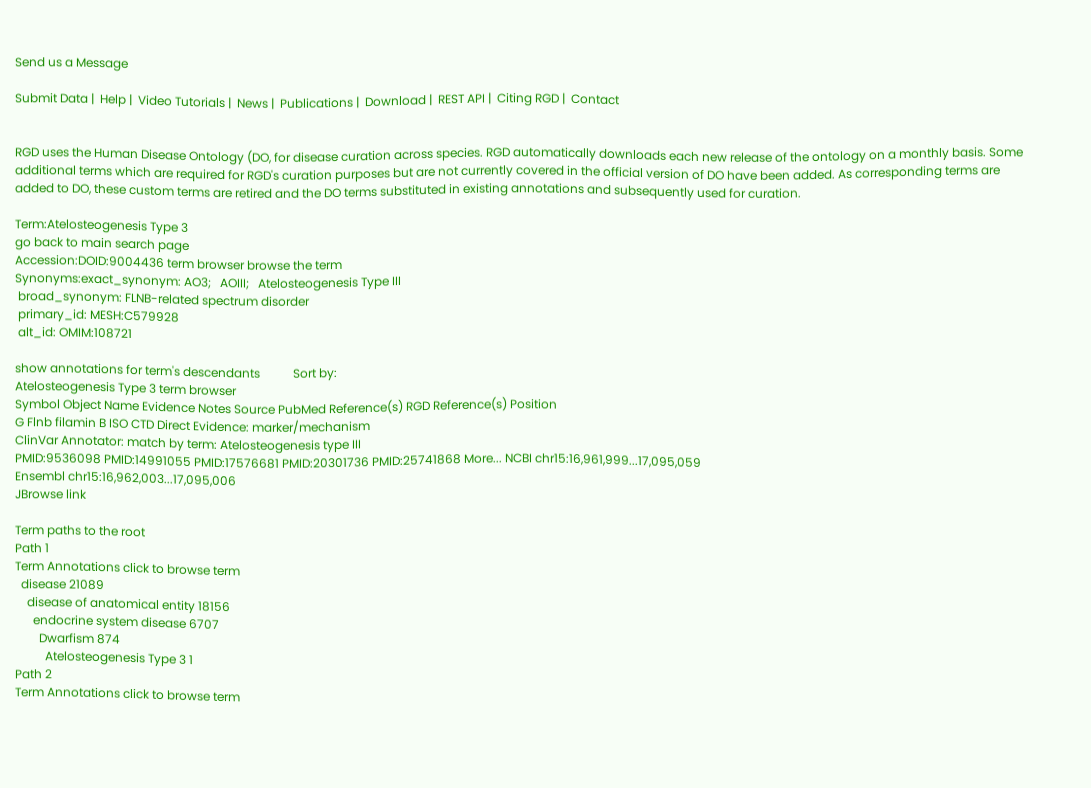Send us a Message

Submit Data |  Help |  Video Tutorials |  News |  Publications |  Download |  REST API |  Citing RGD |  Contact


RGD uses the Human Disease Ontology (DO, for disease curation across species. RGD automatically downloads each new release of the ontology on a monthly basis. Some additional terms which are required for RGD's curation purposes but are not currently covered in the official version of DO have been added. As corresponding terms are added to DO, these custom terms are retired and the DO terms substituted in existing annotations and subsequently used for curation.

Term:Atelosteogenesis Type 3
go back to main search page
Accession:DOID:9004436 term browser browse the term
Synonyms:exact_synonym: AO3;   AOIII;   Atelosteogenesis Type III
 broad_synonym: FLNB-related spectrum disorder
 primary_id: MESH:C579928
 alt_id: OMIM:108721

show annotations for term's descendants           Sort by:
Atelosteogenesis Type 3 term browser
Symbol Object Name Evidence Notes Source PubMed Reference(s) RGD Reference(s) Position
G Flnb filamin B ISO CTD Direct Evidence: marker/mechanism
ClinVar Annotator: match by term: Atelosteogenesis type III
PMID:9536098 PMID:14991055 PMID:17576681 PMID:20301736 PMID:25741868 More... NCBI chr15:16,961,999...17,095,059
Ensembl chr15:16,962,003...17,095,006
JBrowse link

Term paths to the root
Path 1
Term Annotations click to browse term
  disease 21089
    disease of anatomical entity 18156
      endocrine system disease 6707
        Dwarfism 874
          Atelosteogenesis Type 3 1
Path 2
Term Annotations click to browse term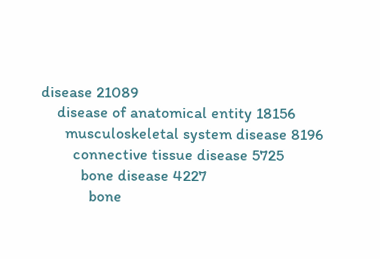disease 21089
    disease of anatomical entity 18156
      musculoskeletal system disease 8196
        connective tissue disease 5725
          bone disease 4227
            bone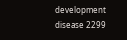development disease 2299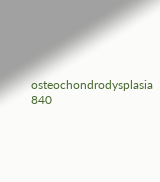osteochondrodysplasia 840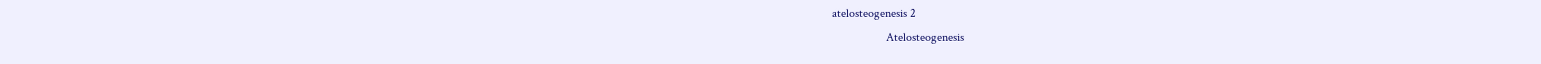atelosteogenesis 2
                  Atelosteogenesis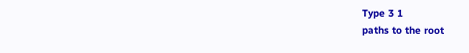Type 3 1
paths to the root